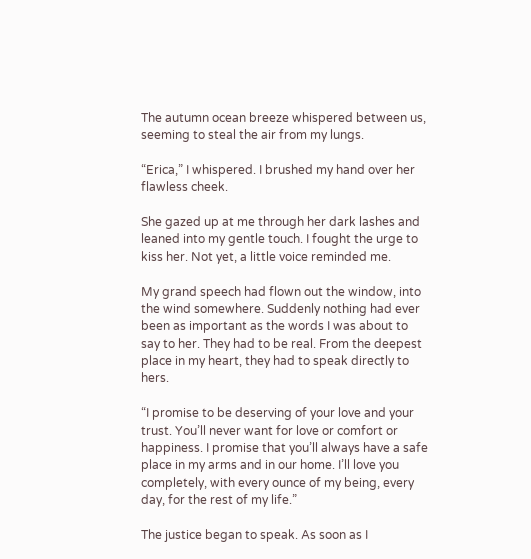The autumn ocean breeze whispered between us, seeming to steal the air from my lungs.

“Erica,” I whispered. I brushed my hand over her flawless cheek.

She gazed up at me through her dark lashes and leaned into my gentle touch. I fought the urge to kiss her. Not yet, a little voice reminded me.

My grand speech had flown out the window, into the wind somewhere. Suddenly nothing had ever been as important as the words I was about to say to her. They had to be real. From the deepest place in my heart, they had to speak directly to hers.

“I promise to be deserving of your love and your trust. You’ll never want for love or comfort or happiness. I promise that you’ll always have a safe place in my arms and in our home. I’ll love you completely, with every ounce of my being, every day, for the rest of my life.”

The justice began to speak. As soon as I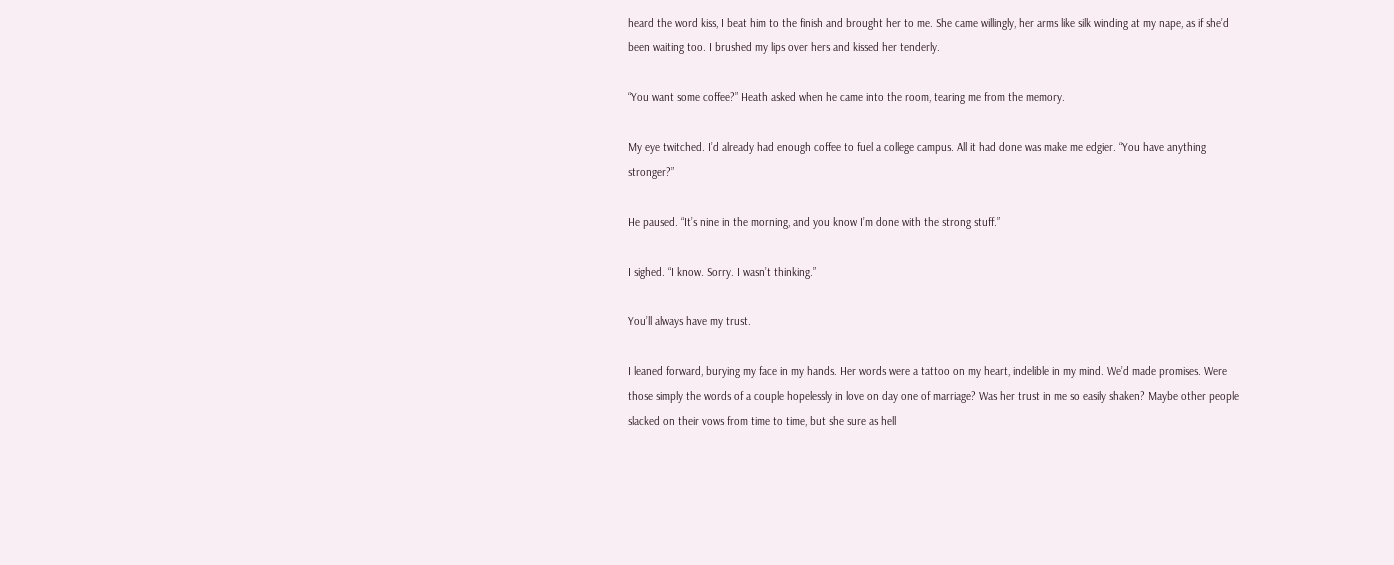heard the word kiss, I beat him to the finish and brought her to me. She came willingly, her arms like silk winding at my nape, as if she’d been waiting too. I brushed my lips over hers and kissed her tenderly.

“You want some coffee?” Heath asked when he came into the room, tearing me from the memory.

My eye twitched. I’d already had enough coffee to fuel a college campus. All it had done was make me edgier. “You have anything stronger?”

He paused. “It’s nine in the morning, and you know I’m done with the strong stuff.”

I sighed. “I know. Sorry. I wasn’t thinking.”

You’ll always have my trust.

I leaned forward, burying my face in my hands. Her words were a tattoo on my heart, indelible in my mind. We’d made promises. Were those simply the words of a couple hopelessly in love on day one of marriage? Was her trust in me so easily shaken? Maybe other people slacked on their vows from time to time, but she sure as hell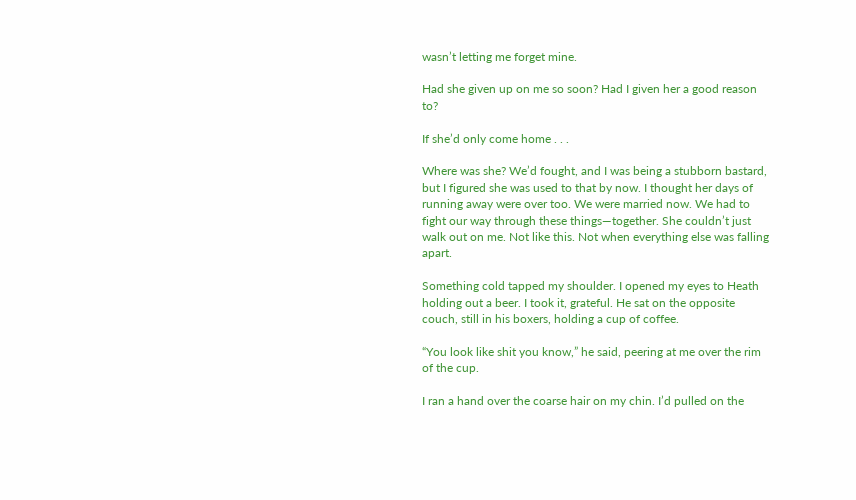wasn’t letting me forget mine.

Had she given up on me so soon? Had I given her a good reason to?

If she’d only come home . . .

Where was she? We’d fought, and I was being a stubborn bastard, but I figured she was used to that by now. I thought her days of running away were over too. We were married now. We had to fight our way through these things—together. She couldn’t just walk out on me. Not like this. Not when everything else was falling apart.

Something cold tapped my shoulder. I opened my eyes to Heath holding out a beer. I took it, grateful. He sat on the opposite couch, still in his boxers, holding a cup of coffee.

“You look like shit you know,” he said, peering at me over the rim of the cup.

I ran a hand over the coarse hair on my chin. I’d pulled on the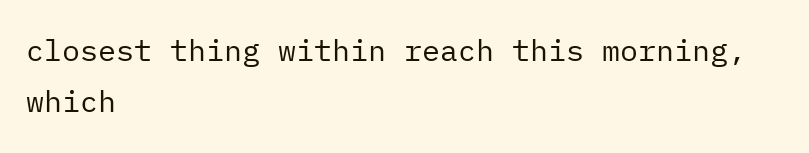closest thing within reach this morning, which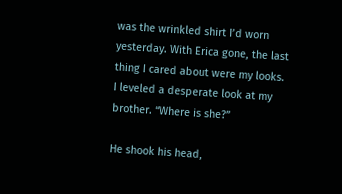was the wrinkled shirt I’d worn yesterday. With Erica gone, the last thing I cared about were my looks. I leveled a desperate look at my brother. “Where is she?”

He shook his head,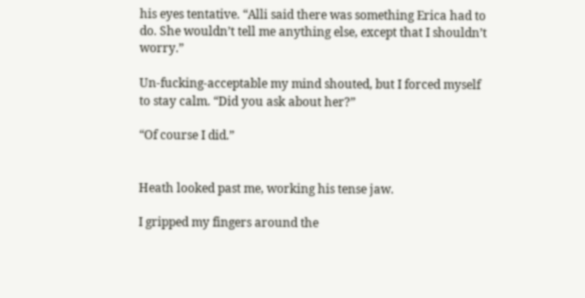his eyes tentative. “Alli said there was something Erica had to do. She wouldn’t tell me anything else, except that I shouldn’t worry.”

Un-fucking-acceptable my mind shouted, but I forced myself to stay calm. “Did you ask about her?”

“Of course I did.”


Heath looked past me, working his tense jaw.

I gripped my fingers around the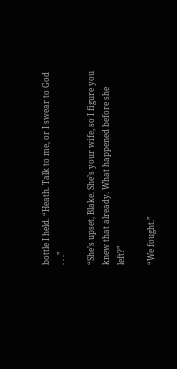bottle I held. “Heath. Talk to me, or I swear to God . . .”

“She’s upset, Blake. She’s your wife, so I figure you knew that already. What happened before she left?”

“We fought.”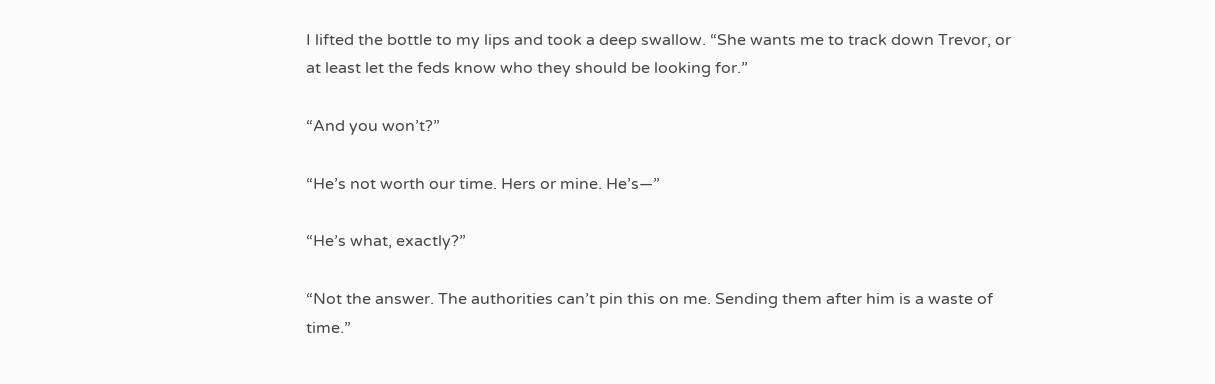I lifted the bottle to my lips and took a deep swallow. “She wants me to track down Trevor, or at least let the feds know who they should be looking for.”

“And you won’t?”

“He’s not worth our time. Hers or mine. He’s—”

“He’s what, exactly?”

“Not the answer. The authorities can’t pin this on me. Sending them after him is a waste of time.”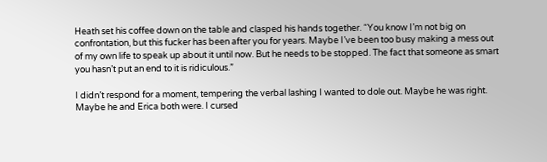Heath set his coffee down on the table and clasped his hands together. “You know I’m not big on confrontation, but this fucker has been after you for years. Maybe I’ve been too busy making a mess out of my own life to speak up about it until now. But he needs to be stopped. The fact that someone as smart you hasn’t put an end to it is ridiculous.”

I didn’t respond for a moment, tempering the verbal lashing I wanted to dole out. Maybe he was right. Maybe he and Erica both were. I cursed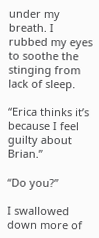under my breath. I rubbed my eyes to soothe the stinging from lack of sleep.

“Erica thinks it’s because I feel guilty about Brian.”

“Do you?”

I swallowed down more of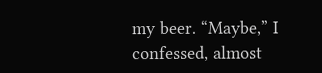my beer. “Maybe,” I confessed, almost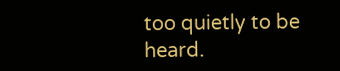too quietly to be heard.